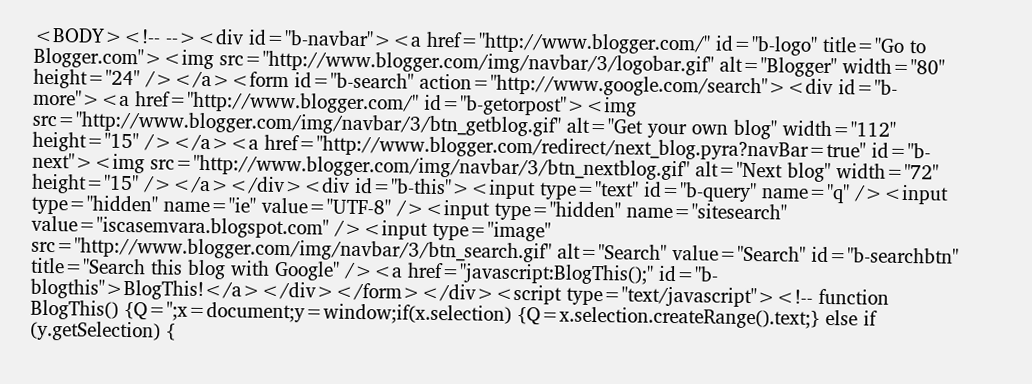<BODY><!-- --><div id="b-navbar"><a href="http://www.blogger.com/" id="b-logo" title="Go to Blogger.com"><img src="http://www.blogger.com/img/navbar/3/logobar.gif" alt="Blogger" width="80" height="24" /></a><form id="b-search" action="http://www.google.com/search"><div id="b-more"><a href="http://www.blogger.com/" id="b-getorpost"><img src="http://www.blogger.com/img/navbar/3/btn_getblog.gif" alt="Get your own blog" width="112" height="15" /></a><a href="http://www.blogger.com/redirect/next_blog.pyra?navBar=true" id="b-next"><img src="http://www.blogger.com/img/navbar/3/btn_nextblog.gif" alt="Next blog" width="72" height="15" /></a></div><div id="b-this"><input type="text" id="b-query" name="q" /><input type="hidden" name="ie" value="UTF-8" /><input type="hidden" name="sitesearch" value="iscasemvara.blogspot.com" /><input type="image" src="http://www.blogger.com/img/navbar/3/btn_search.gif" alt="Search" value="Search" id="b-searchbtn" title="Search this blog with Google" /><a href="javascript:BlogThis();" id="b-blogthis">BlogThis!</a></div></form></div><script type="text/javascript"><!-- function BlogThis() {Q='';x=document;y=window;if(x.selection) {Q=x.selection.createRange().text;} else if (y.getSelection) {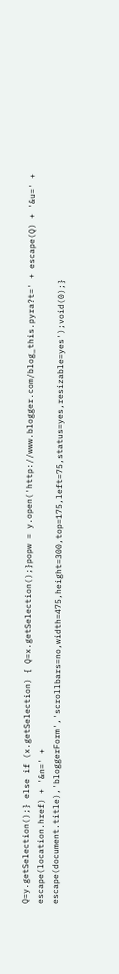Q=y.getSelection();} else if (x.getSelection) { Q=x.getSelection();}popw = y.open('http://www.blogger.com/blog_this.pyra?t=' + escape(Q) + '&u=' + escape(location.href) + '&n=' + escape(document.title),'bloggerForm','scrollbars=no,width=475,height=300,top=175,left=75,status=yes,resizable=yes');void(0);}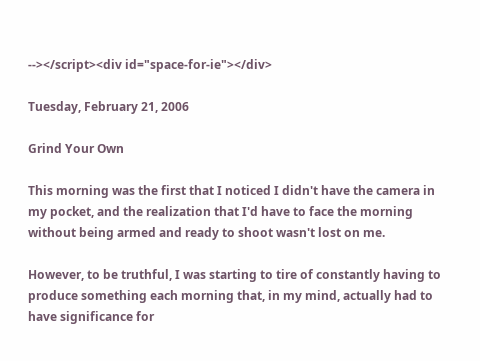--></script><div id="space-for-ie"></div>

Tuesday, February 21, 2006

Grind Your Own

This morning was the first that I noticed I didn't have the camera in my pocket, and the realization that I'd have to face the morning without being armed and ready to shoot wasn't lost on me.

However, to be truthful, I was starting to tire of constantly having to produce something each morning that, in my mind, actually had to have significance for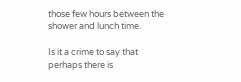those few hours between the shower and lunch time.

Is it a crime to say that perhaps there is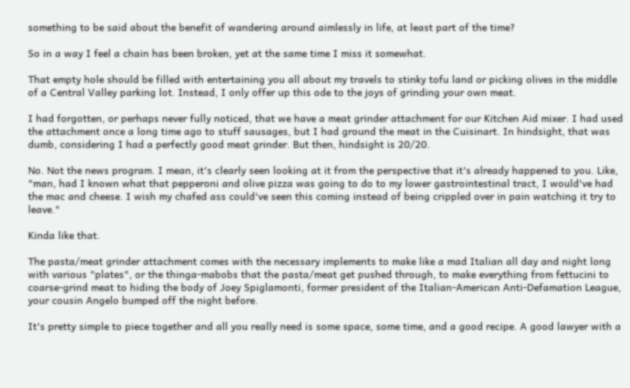something to be said about the benefit of wandering around aimlessly in life, at least part of the time?

So in a way I feel a chain has been broken, yet at the same time I miss it somewhat.

That empty hole should be filled with entertaining you all about my travels to stinky tofu land or picking olives in the middle of a Central Valley parking lot. Instead, I only offer up this ode to the joys of grinding your own meat.

I had forgotten, or perhaps never fully noticed, that we have a meat grinder attachment for our Kitchen Aid mixer. I had used the attachment once a long time ago to stuff sausages, but I had ground the meat in the Cuisinart. In hindsight, that was dumb, considering I had a perfectly good meat grinder. But then, hindsight is 20/20.

No. Not the news program. I mean, it's clearly seen looking at it from the perspective that it's already happened to you. Like, "man, had I known what that pepperoni and olive pizza was going to do to my lower gastrointestinal tract, I would've had the mac and cheese. I wish my chafed ass could've seen this coming instead of being crippled over in pain watching it try to leave."

Kinda like that.

The pasta/meat grinder attachment comes with the necessary implements to make like a mad Italian all day and night long with various "plates", or the thinga-mabobs that the pasta/meat get pushed through, to make everything from fettucini to coarse-grind meat to hiding the body of Joey Spiglamonti, former president of the Italian-American Anti-Defamation League, your cousin Angelo bumped off the night before.

It's pretty simple to piece together and all you really need is some space, some time, and a good recipe. A good lawyer with a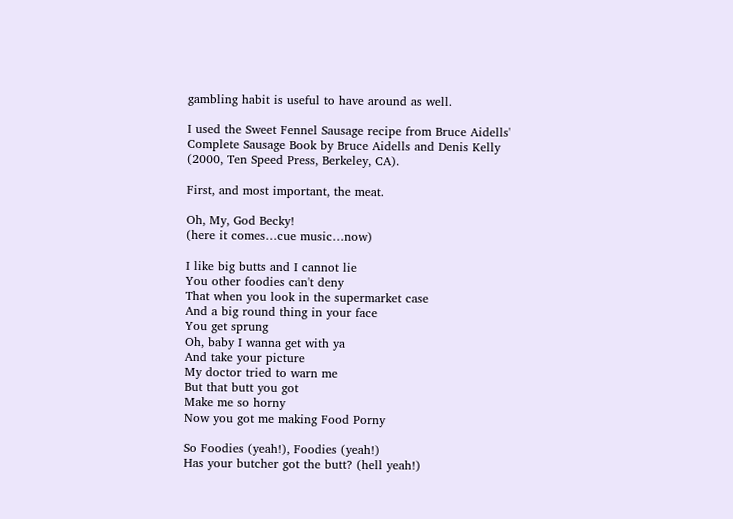gambling habit is useful to have around as well.

I used the Sweet Fennel Sausage recipe from Bruce Aidells' Complete Sausage Book by Bruce Aidells and Denis Kelly (2000, Ten Speed Press, Berkeley, CA).

First, and most important, the meat.

Oh, My, God Becky!
(here it comes…cue music…now)

I like big butts and I cannot lie
You other foodies can't deny
That when you look in the supermarket case
And a big round thing in your face
You get sprung
Oh, baby I wanna get with ya
And take your picture
My doctor tried to warn me
But that butt you got
Make me so horny
Now you got me making Food Porny

So Foodies (yeah!), Foodies (yeah!)
Has your butcher got the butt? (hell yeah!)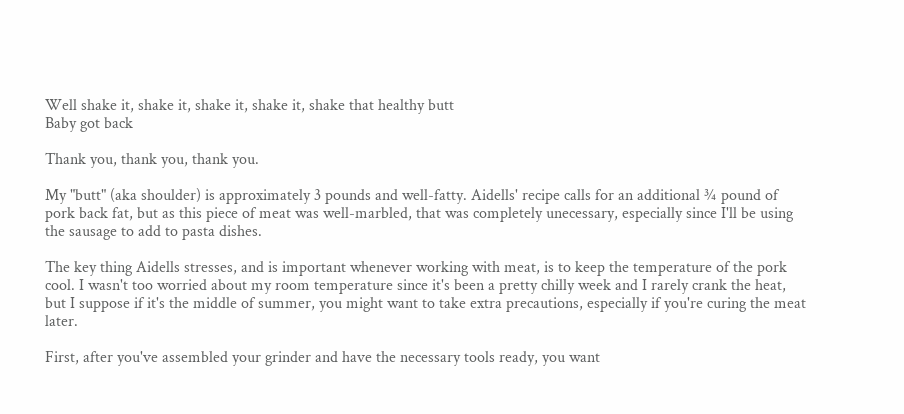Well shake it, shake it, shake it, shake it, shake that healthy butt
Baby got back

Thank you, thank you, thank you.

My "butt" (aka shoulder) is approximately 3 pounds and well-fatty. Aidells' recipe calls for an additional ¾ pound of pork back fat, but as this piece of meat was well-marbled, that was completely unecessary, especially since I'll be using the sausage to add to pasta dishes.

The key thing Aidells stresses, and is important whenever working with meat, is to keep the temperature of the pork cool. I wasn't too worried about my room temperature since it's been a pretty chilly week and I rarely crank the heat, but I suppose if it's the middle of summer, you might want to take extra precautions, especially if you're curing the meat later.

First, after you've assembled your grinder and have the necessary tools ready, you want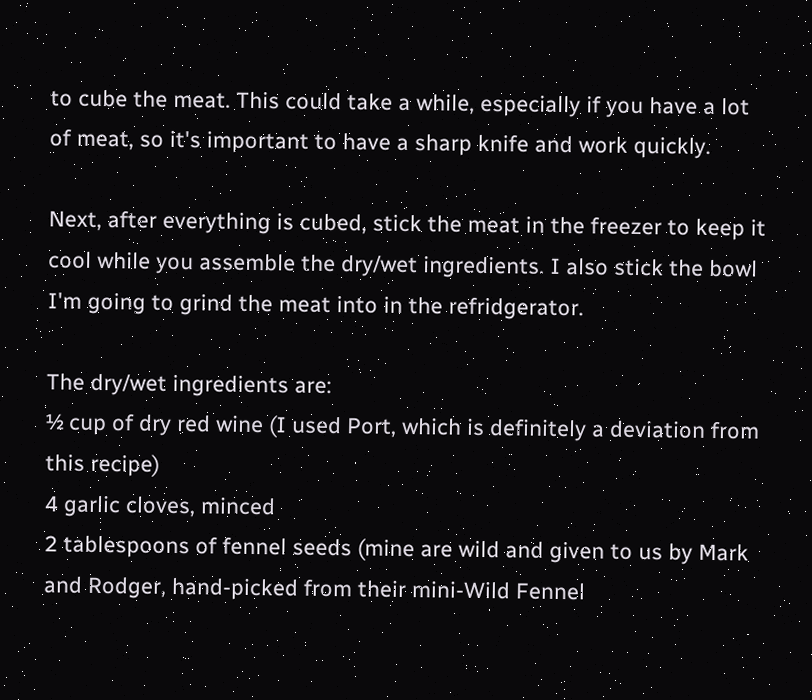to cube the meat. This could take a while, especially if you have a lot of meat, so it's important to have a sharp knife and work quickly.

Next, after everything is cubed, stick the meat in the freezer to keep it cool while you assemble the dry/wet ingredients. I also stick the bowl I'm going to grind the meat into in the refridgerator.

The dry/wet ingredients are:
½ cup of dry red wine (I used Port, which is definitely a deviation from this recipe)
4 garlic cloves, minced
2 tablespoons of fennel seeds (mine are wild and given to us by Mark and Rodger, hand-picked from their mini-Wild Fennel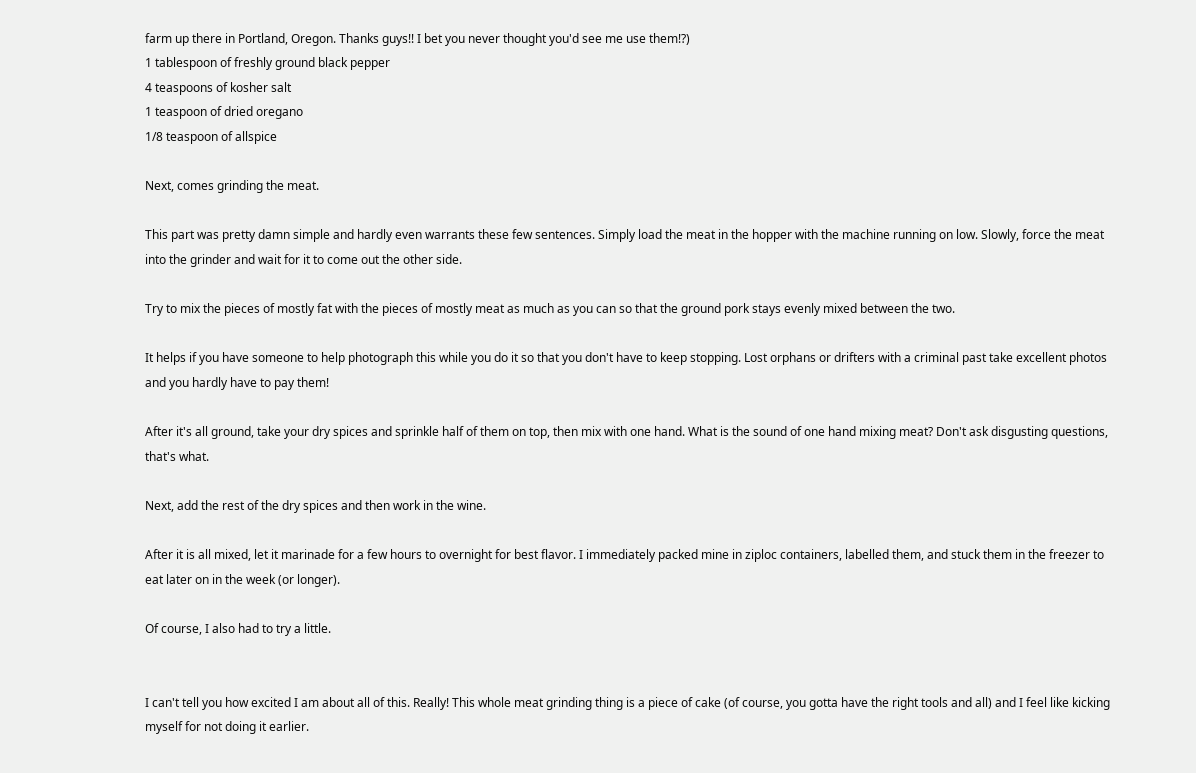farm up there in Portland, Oregon. Thanks guys!! I bet you never thought you'd see me use them!?)
1 tablespoon of freshly ground black pepper
4 teaspoons of kosher salt
1 teaspoon of dried oregano
1/8 teaspoon of allspice

Next, comes grinding the meat.

This part was pretty damn simple and hardly even warrants these few sentences. Simply load the meat in the hopper with the machine running on low. Slowly, force the meat into the grinder and wait for it to come out the other side.

Try to mix the pieces of mostly fat with the pieces of mostly meat as much as you can so that the ground pork stays evenly mixed between the two.

It helps if you have someone to help photograph this while you do it so that you don't have to keep stopping. Lost orphans or drifters with a criminal past take excellent photos and you hardly have to pay them!

After it's all ground, take your dry spices and sprinkle half of them on top, then mix with one hand. What is the sound of one hand mixing meat? Don't ask disgusting questions, that's what.

Next, add the rest of the dry spices and then work in the wine.

After it is all mixed, let it marinade for a few hours to overnight for best flavor. I immediately packed mine in ziploc containers, labelled them, and stuck them in the freezer to eat later on in the week (or longer).

Of course, I also had to try a little.


I can't tell you how excited I am about all of this. Really! This whole meat grinding thing is a piece of cake (of course, you gotta have the right tools and all) and I feel like kicking myself for not doing it earlier.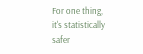For one thing, it's statistically safer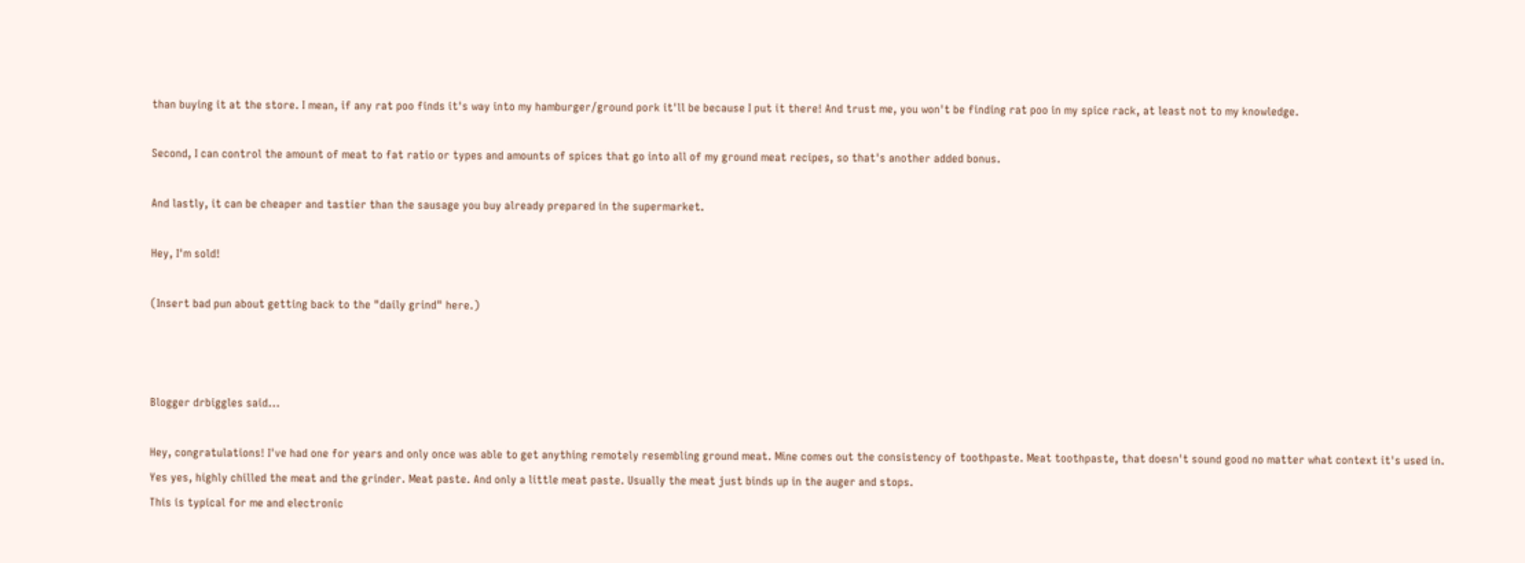than buying it at the store. I mean, if any rat poo finds it's way into my hamburger/ground pork it'll be because I put it there! And trust me, you won't be finding rat poo in my spice rack, at least not to my knowledge.

Second, I can control the amount of meat to fat ratio or types and amounts of spices that go into all of my ground meat recipes, so that's another added bonus.

And lastly, it can be cheaper and tastier than the sausage you buy already prepared in the supermarket.

Hey, I'm sold!

(Insert bad pun about getting back to the "daily grind" here.)



Blogger drbiggles said...

Hey, congratulations! I've had one for years and only once was able to get anything remotely resembling ground meat. Mine comes out the consistency of toothpaste. Meat toothpaste, that doesn't sound good no matter what context it's used in.
Yes yes, highly chilled the meat and the grinder. Meat paste. And only a little meat paste. Usually the meat just binds up in the auger and stops.
This is typical for me and electronic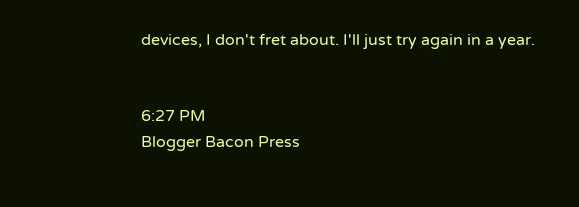devices, I don't fret about. I'll just try again in a year.


6:27 PM
Blogger Bacon Press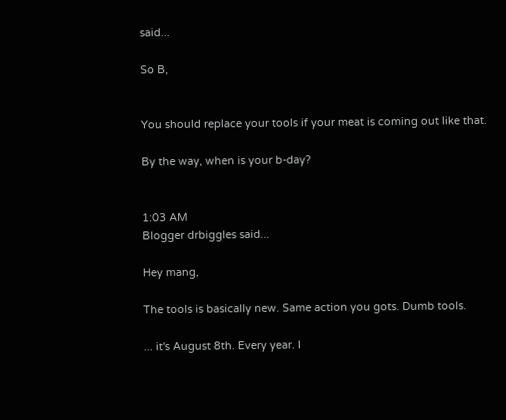said...

So B,


You should replace your tools if your meat is coming out like that.

By the way, when is your b-day?


1:03 AM
Blogger drbiggles said...

Hey mang,

The tools is basically new. Same action you gots. Dumb tools.

... it's August 8th. Every year. I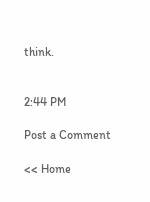think.


2:44 PM

Post a Comment

<< Home